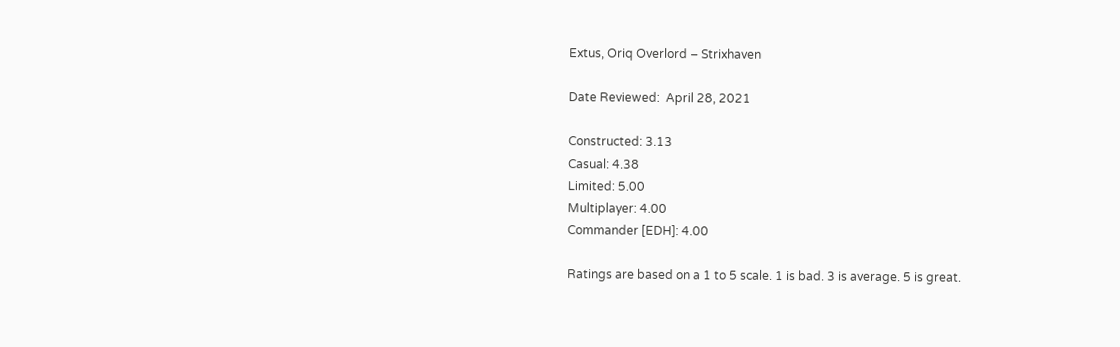Extus, Oriq Overlord – Strixhaven

Date Reviewed:  April 28, 2021

Constructed: 3.13
Casual: 4.38
Limited: 5.00
Multiplayer: 4.00
Commander [EDH]: 4.00

Ratings are based on a 1 to 5 scale. 1 is bad. 3 is average. 5 is great.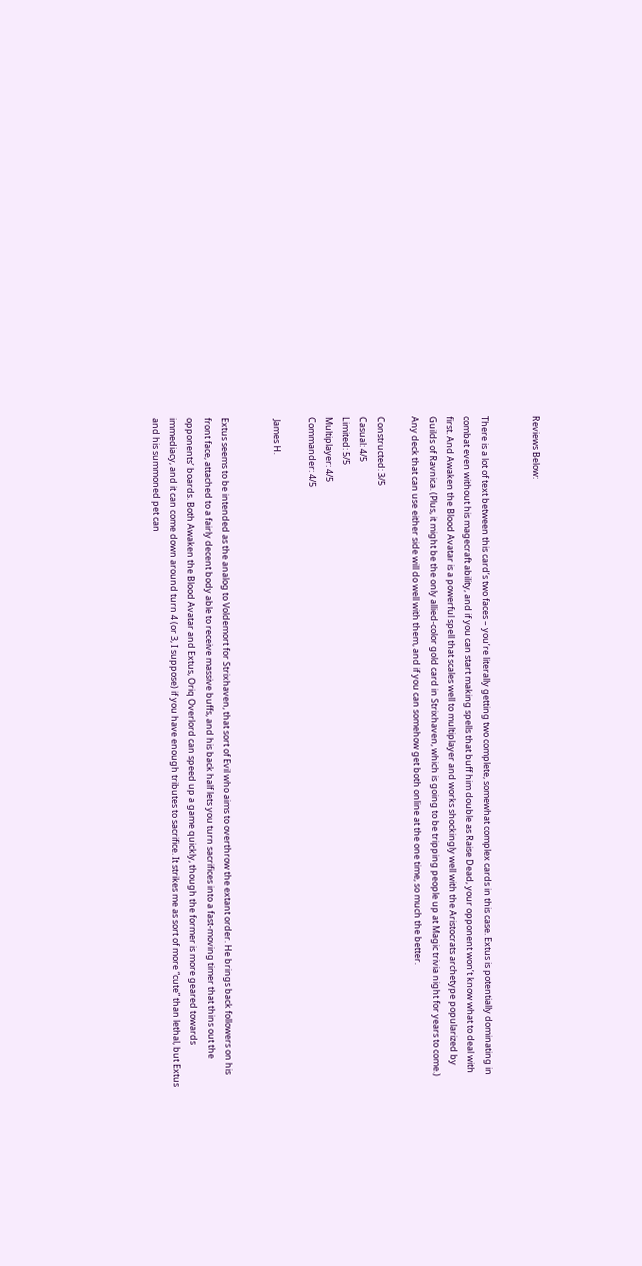Reviews Below:


There is a lot of text between this card’s two faces – you’re literally getting two complete, somewhat complex cards in this case. Extus is potentially dominating in combat even without his magecraft ability, and if you can start making spells that buff him double as Raise Dead, your opponent won’t know what to deal with first. And Awaken the Blood Avatar is a powerful spell that scales well to multiplayer and works shockingly well with the Aristocrats archetype popularized by Guilds of Ravnica. (Plus, it might be the only allied-color gold card in Strixhaven, which is going to be tripping people up at Magic trivia night for years to come.) Any deck that can use either side will do well with them, and if you can somehow get both online at the one time, so much the better.

Constructed: 3/5
Casual: 4/5
Limited: 5/5
Multiplayer: 4/5
Commander: 4/5

 James H.


Extus seems to be intended as the analog to Voldemort for Strixhaven, that sort of Evil who aims to overthrow the extant order. He brings back followers on his front face, attached to a fairly decent body able to receive massive buffs, and his back half lets you turn sacrifices into a fast-moving timer that thins out the opponents’ boards. Both Awaken the Blood Avatar and Extus, Oriq Overlord can speed up a game quickly, though the former is more geared towards immediacy, and it can come down around turn 4 (or 3, I suppose) if you have enough tributes to sacrifice. It strikes me as sort of more “cute” than lethal, but Extus and his summoned pet can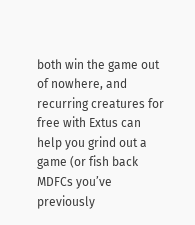both win the game out of nowhere, and recurring creatures for free with Extus can help you grind out a game (or fish back MDFCs you’ve previously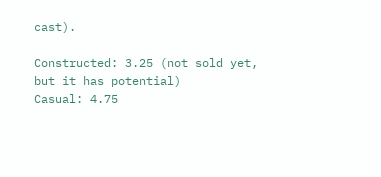cast).

Constructed: 3.25 (not sold yet, but it has potential)
Casual: 4.75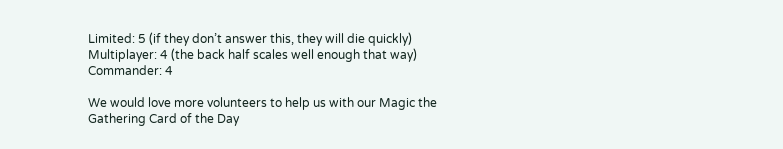Limited: 5 (if they don’t answer this, they will die quickly)
Multiplayer: 4 (the back half scales well enough that way)
Commander: 4

We would love more volunteers to help us with our Magic the Gathering Card of the Day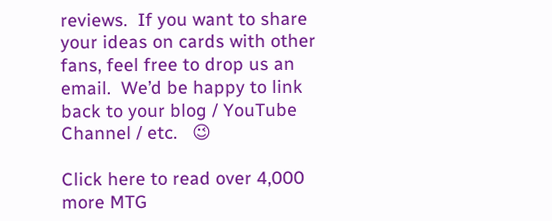reviews.  If you want to share your ideas on cards with other fans, feel free to drop us an email.  We’d be happy to link back to your blog / YouTube Channel / etc.   😉

Click here to read over 4,000 more MTG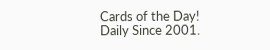Cards of the Day! Daily Since 2001.